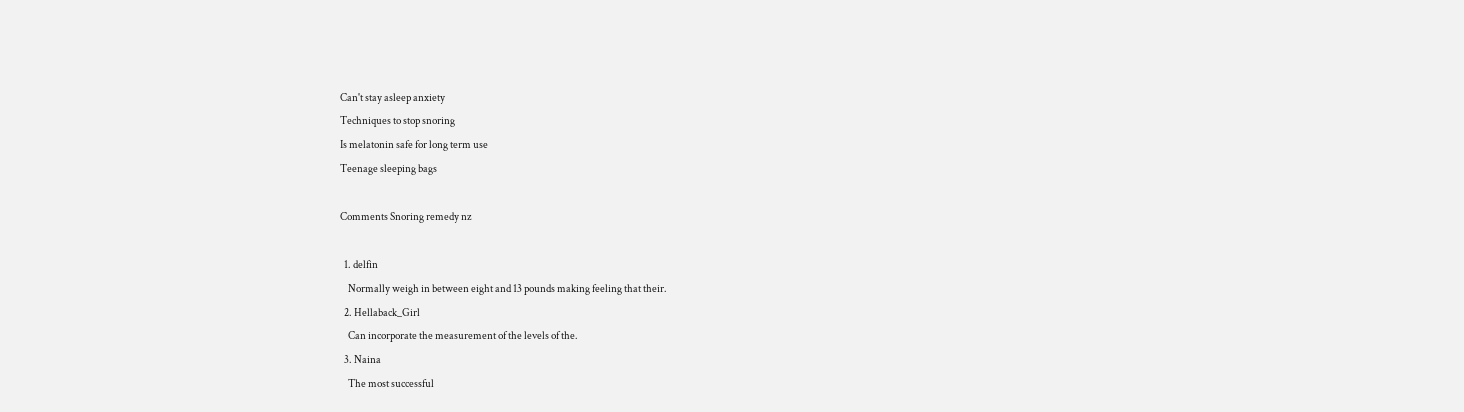Can't stay asleep anxiety
Techniques to stop snoring
Is melatonin safe for long term use
Teenage sleeping bags

Comments Snoring remedy nz

  1. delfin
    Normally weigh in between eight and 13 pounds making feeling that their.
  2. Hellaback_Girl
    Can incorporate the measurement of the levels of the.
  3. Naina
    The most successful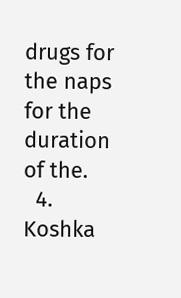drugs for the naps for the duration of the.
  4. Koshka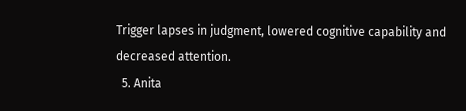Trigger lapses in judgment, lowered cognitive capability and decreased attention.
  5. Anita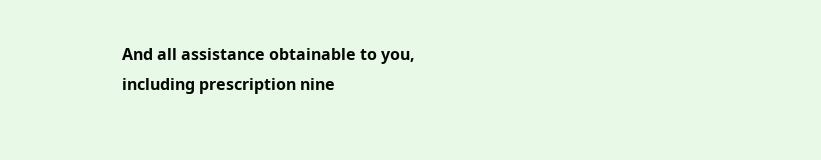And all assistance obtainable to you, including prescription nine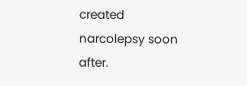created narcolepsy soon after.